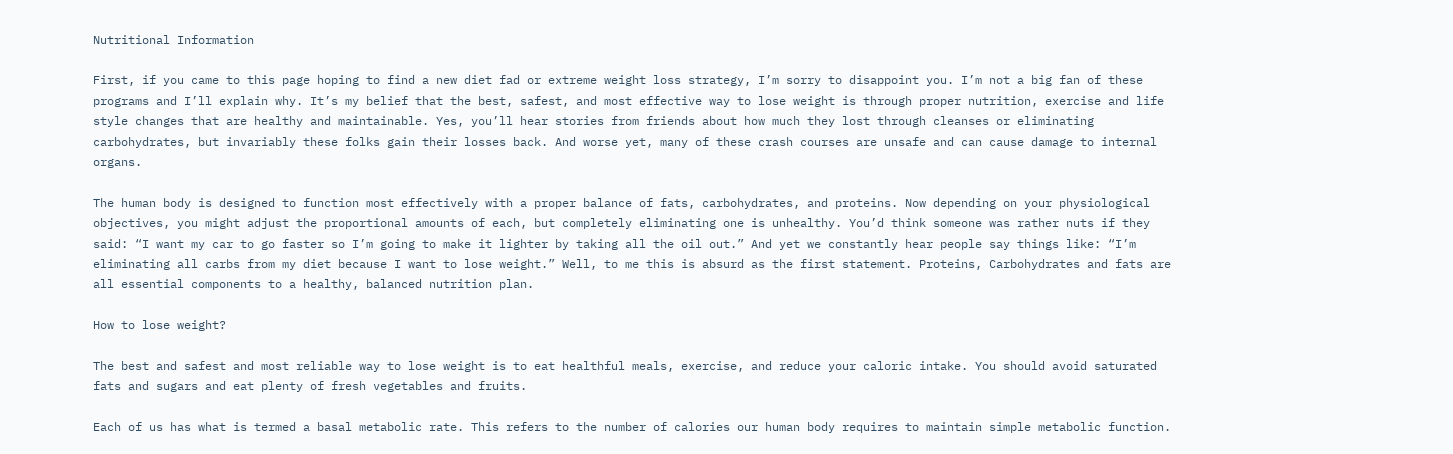Nutritional Information

First, if you came to this page hoping to find a new diet fad or extreme weight loss strategy, I’m sorry to disappoint you. I’m not a big fan of these programs and I’ll explain why. It’s my belief that the best, safest, and most effective way to lose weight is through proper nutrition, exercise and life style changes that are healthy and maintainable. Yes, you’ll hear stories from friends about how much they lost through cleanses or eliminating carbohydrates, but invariably these folks gain their losses back. And worse yet, many of these crash courses are unsafe and can cause damage to internal organs.

The human body is designed to function most effectively with a proper balance of fats, carbohydrates, and proteins. Now depending on your physiological objectives, you might adjust the proportional amounts of each, but completely eliminating one is unhealthy. You’d think someone was rather nuts if they said: “I want my car to go faster so I’m going to make it lighter by taking all the oil out.” And yet we constantly hear people say things like: “I’m eliminating all carbs from my diet because I want to lose weight.” Well, to me this is absurd as the first statement. Proteins, Carbohydrates and fats are all essential components to a healthy, balanced nutrition plan.

How to lose weight?

The best and safest and most reliable way to lose weight is to eat healthful meals, exercise, and reduce your caloric intake. You should avoid saturated fats and sugars and eat plenty of fresh vegetables and fruits.

Each of us has what is termed a basal metabolic rate. This refers to the number of calories our human body requires to maintain simple metabolic function.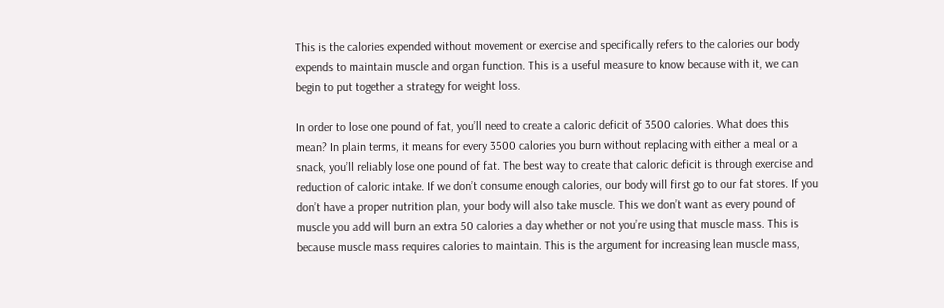This is the calories expended without movement or exercise and specifically refers to the calories our body expends to maintain muscle and organ function. This is a useful measure to know because with it, we can begin to put together a strategy for weight loss.

In order to lose one pound of fat, you’ll need to create a caloric deficit of 3500 calories. What does this mean? In plain terms, it means for every 3500 calories you burn without replacing with either a meal or a snack, you’ll reliably lose one pound of fat. The best way to create that caloric deficit is through exercise and reduction of caloric intake. If we don’t consume enough calories, our body will first go to our fat stores. If you don’t have a proper nutrition plan, your body will also take muscle. This we don’t want as every pound of muscle you add will burn an extra 50 calories a day whether or not you’re using that muscle mass. This is because muscle mass requires calories to maintain. This is the argument for increasing lean muscle mass,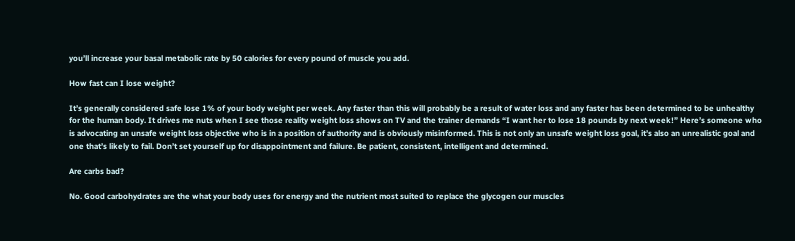you’ll increase your basal metabolic rate by 50 calories for every pound of muscle you add.

How fast can I lose weight?

It’s generally considered safe lose 1% of your body weight per week. Any faster than this will probably be a result of water loss and any faster has been determined to be unhealthy for the human body. It drives me nuts when I see those reality weight loss shows on TV and the trainer demands “I want her to lose 18 pounds by next week!” Here’s someone who is advocating an unsafe weight loss objective who is in a position of authority and is obviously misinformed. This is not only an unsafe weight loss goal, it’s also an unrealistic goal and one that’s likely to fail. Don’t set yourself up for disappointment and failure. Be patient, consistent, intelligent and determined.

Are carbs bad?

No. Good carbohydrates are the what your body uses for energy and the nutrient most suited to replace the glycogen our muscles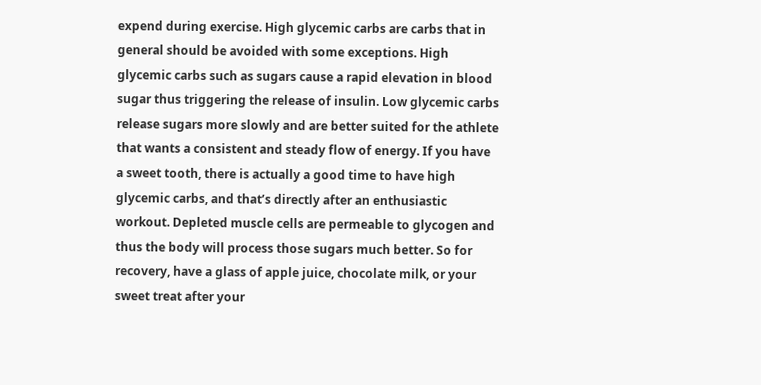expend during exercise. High glycemic carbs are carbs that in general should be avoided with some exceptions. High glycemic carbs such as sugars cause a rapid elevation in blood sugar thus triggering the release of insulin. Low glycemic carbs release sugars more slowly and are better suited for the athlete that wants a consistent and steady flow of energy. If you have a sweet tooth, there is actually a good time to have high glycemic carbs, and that’s directly after an enthusiastic workout. Depleted muscle cells are permeable to glycogen and thus the body will process those sugars much better. So for recovery, have a glass of apple juice, chocolate milk, or your sweet treat after your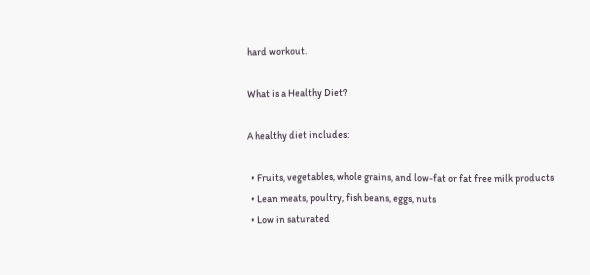hard workout.

What is a Healthy Diet?

A healthy diet includes:

  • Fruits, vegetables, whole grains, and low-fat or fat free milk products
  • Lean meats, poultry, fish beans, eggs, nuts
  • Low in saturated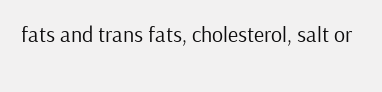fats and trans fats, cholesterol, salt or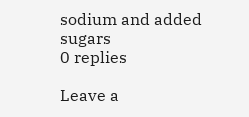sodium and added sugars
0 replies

Leave a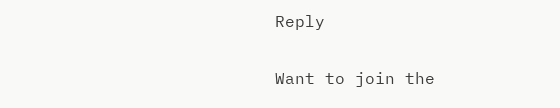Reply

Want to join the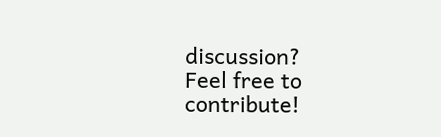discussion?
Feel free to contribute!